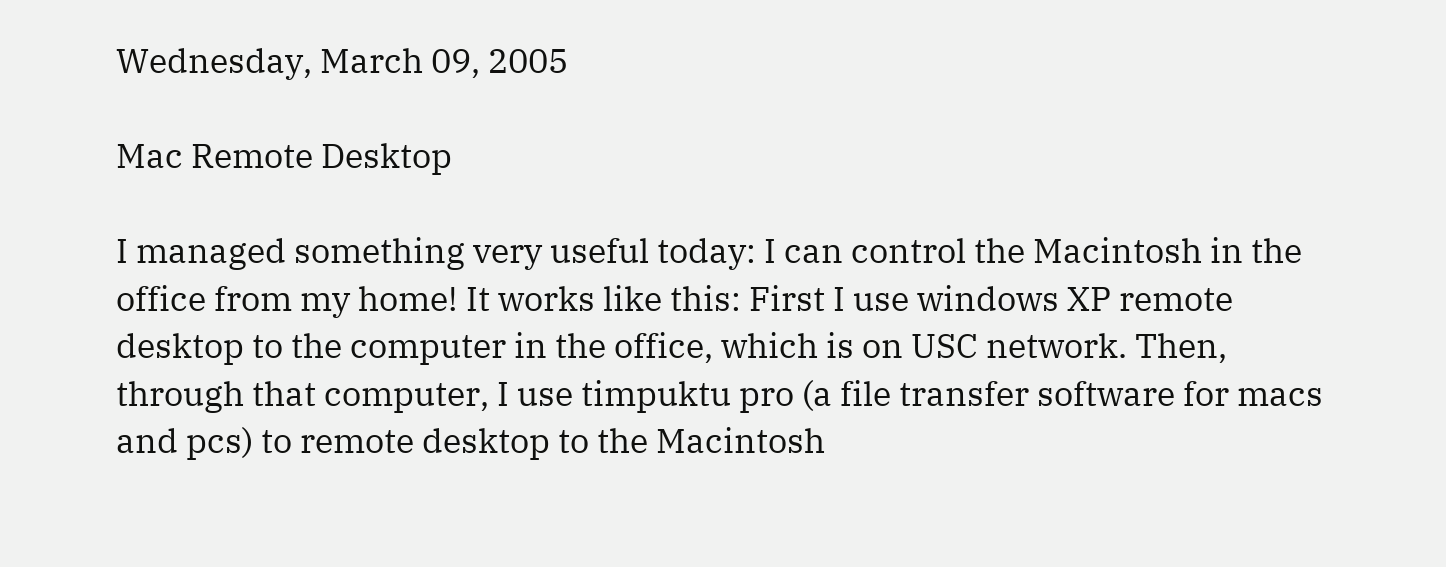Wednesday, March 09, 2005

Mac Remote Desktop

I managed something very useful today: I can control the Macintosh in the office from my home! It works like this: First I use windows XP remote desktop to the computer in the office, which is on USC network. Then, through that computer, I use timpuktu pro (a file transfer software for macs and pcs) to remote desktop to the Macintosh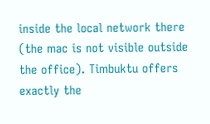inside the local network there (the mac is not visible outside the office). Timbuktu offers exactly the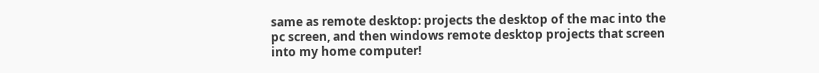same as remote desktop: projects the desktop of the mac into the pc screen, and then windows remote desktop projects that screen into my home computer!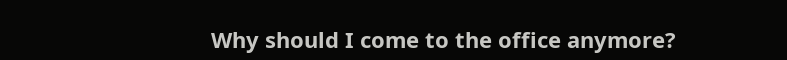Why should I come to the office anymore?